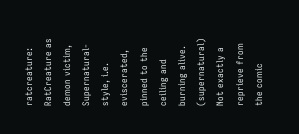ratcreature: RatCreature as demon victim, Supernatural-style, i.e. eviscerated, pinned to the ceiling and burning alive. (supernatural)
Not exactly a reprieve from the comic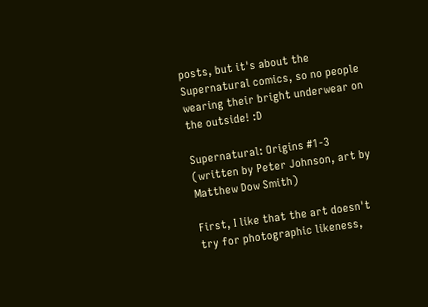posts, but it's about the Supernatural comics, so no people wearing their bright underwear on the outside! :D

Supernatural: Origins #1-3 (written by Peter Johnson, art by Matthew Dow Smith)

First, I like that the art doesn't try for photographic likeness,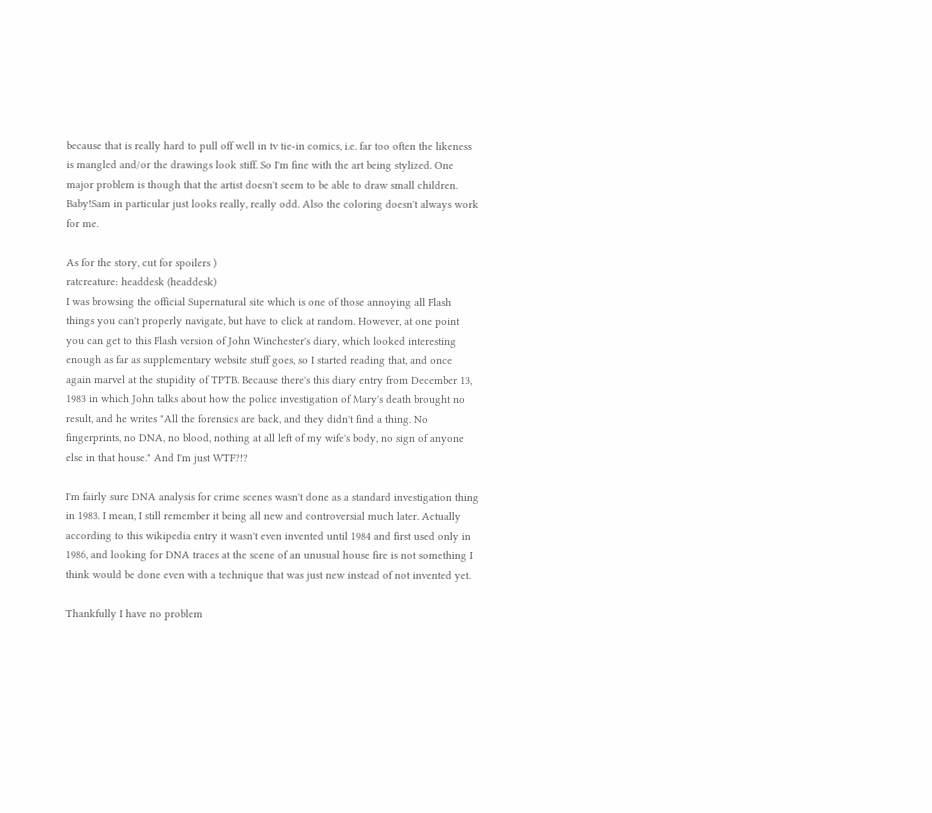because that is really hard to pull off well in tv tie-in comics, i.e. far too often the likeness is mangled and/or the drawings look stiff. So I'm fine with the art being stylized. One major problem is though that the artist doesn't seem to be able to draw small children. Baby!Sam in particular just looks really, really odd. Also the coloring doesn't always work for me.

As for the story, cut for spoilers )
ratcreature: headdesk (headdesk)
I was browsing the official Supernatural site which is one of those annoying all Flash things you can't properly navigate, but have to click at random. However, at one point you can get to this Flash version of John Winchester's diary, which looked interesting enough as far as supplementary website stuff goes, so I started reading that, and once again marvel at the stupidity of TPTB. Because there's this diary entry from December 13, 1983 in which John talks about how the police investigation of Mary's death brought no result, and he writes "All the forensics are back, and they didn't find a thing. No fingerprints, no DNA, no blood, nothing at all left of my wife's body, no sign of anyone else in that house." And I'm just WTF?!?

I'm fairly sure DNA analysis for crime scenes wasn't done as a standard investigation thing in 1983. I mean, I still remember it being all new and controversial much later. Actually according to this wikipedia entry it wasn't even invented until 1984 and first used only in 1986, and looking for DNA traces at the scene of an unusual house fire is not something I think would be done even with a technique that was just new instead of not invented yet.

Thankfully I have no problem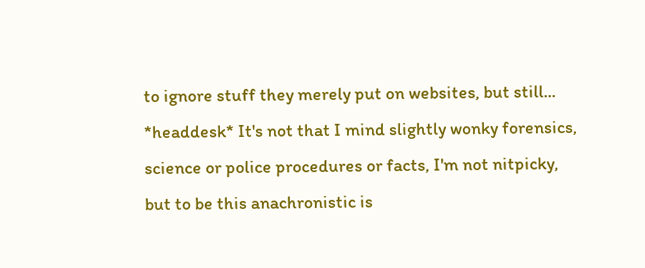to ignore stuff they merely put on websites, but still... *headdesk* It's not that I mind slightly wonky forensics, science or police procedures or facts, I'm not nitpicky, but to be this anachronistic is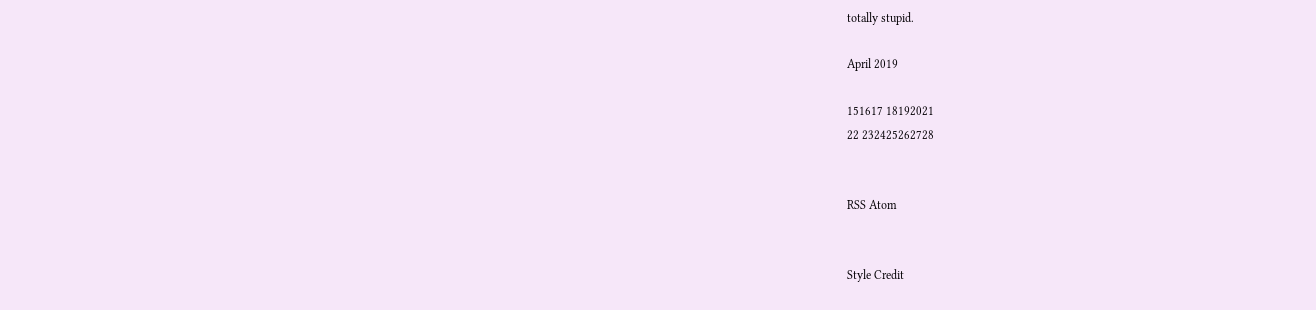totally stupid.

April 2019

151617 18192021
22 232425262728


RSS Atom


Style Credit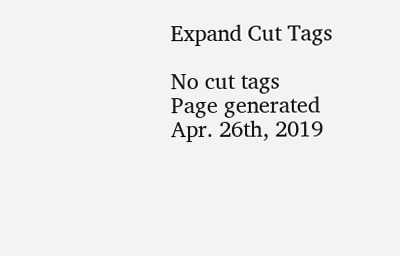Expand Cut Tags

No cut tags
Page generated Apr. 26th, 2019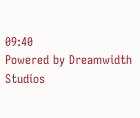09:40
Powered by Dreamwidth Studios